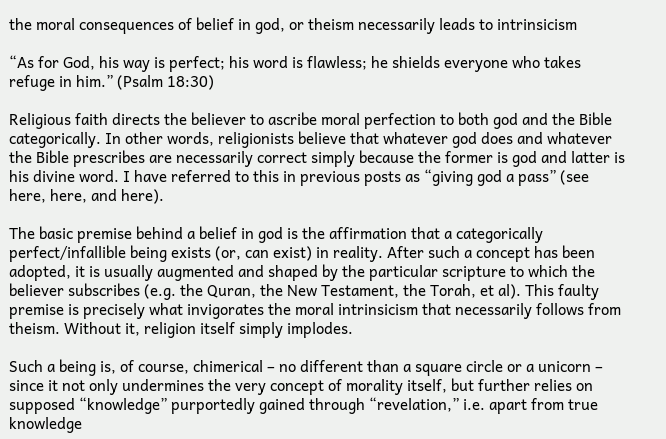the moral consequences of belief in god, or theism necessarily leads to intrinsicism

“As for God, his way is perfect; his word is flawless; he shields everyone who takes refuge in him.” (Psalm 18:30)

Religious faith directs the believer to ascribe moral perfection to both god and the Bible categorically. In other words, religionists believe that whatever god does and whatever the Bible prescribes are necessarily correct simply because the former is god and latter is his divine word. I have referred to this in previous posts as “giving god a pass” (see here, here, and here).

The basic premise behind a belief in god is the affirmation that a categorically perfect/infallible being exists (or, can exist) in reality. After such a concept has been adopted, it is usually augmented and shaped by the particular scripture to which the believer subscribes (e.g. the Quran, the New Testament, the Torah, et al). This faulty premise is precisely what invigorates the moral intrinsicism that necessarily follows from theism. Without it, religion itself simply implodes.

Such a being is, of course, chimerical – no different than a square circle or a unicorn – since it not only undermines the very concept of morality itself, but further relies on supposed “knowledge” purportedly gained through “revelation,” i.e. apart from true knowledge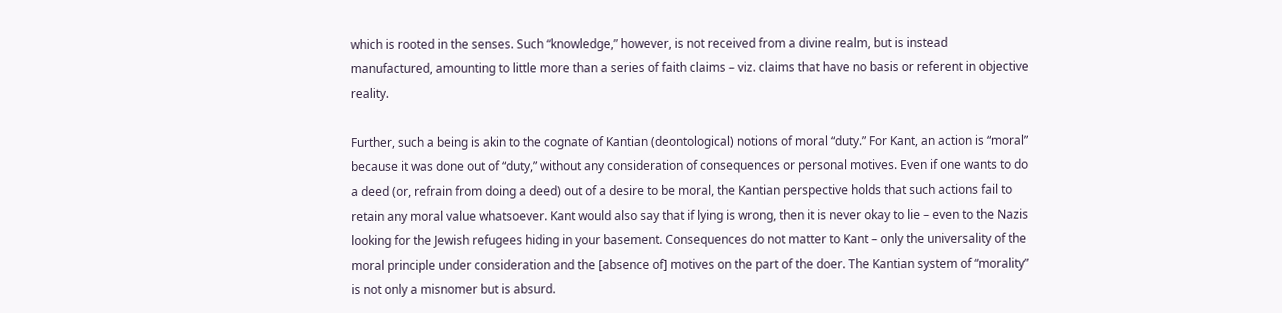which is rooted in the senses. Such “knowledge,” however, is not received from a divine realm, but is instead manufactured, amounting to little more than a series of faith claims – viz. claims that have no basis or referent in objective reality.

Further, such a being is akin to the cognate of Kantian (deontological) notions of moral “duty.” For Kant, an action is “moral” because it was done out of “duty,” without any consideration of consequences or personal motives. Even if one wants to do a deed (or, refrain from doing a deed) out of a desire to be moral, the Kantian perspective holds that such actions fail to retain any moral value whatsoever. Kant would also say that if lying is wrong, then it is never okay to lie – even to the Nazis looking for the Jewish refugees hiding in your basement. Consequences do not matter to Kant – only the universality of the moral principle under consideration and the [absence of] motives on the part of the doer. The Kantian system of “morality” is not only a misnomer but is absurd.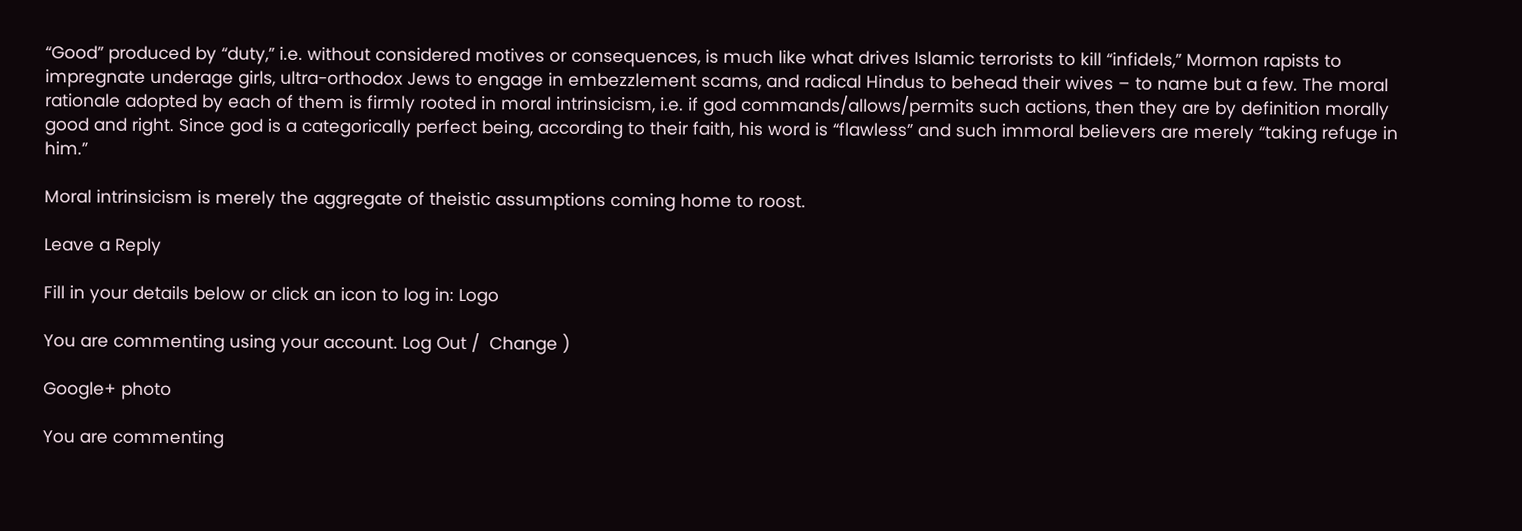“Good” produced by “duty,” i.e. without considered motives or consequences, is much like what drives Islamic terrorists to kill “infidels,” Mormon rapists to impregnate underage girls, ultra-orthodox Jews to engage in embezzlement scams, and radical Hindus to behead their wives – to name but a few. The moral rationale adopted by each of them is firmly rooted in moral intrinsicism, i.e. if god commands/allows/permits such actions, then they are by definition morally good and right. Since god is a categorically perfect being, according to their faith, his word is “flawless” and such immoral believers are merely “taking refuge in him.”

Moral intrinsicism is merely the aggregate of theistic assumptions coming home to roost.

Leave a Reply

Fill in your details below or click an icon to log in: Logo

You are commenting using your account. Log Out /  Change )

Google+ photo

You are commenting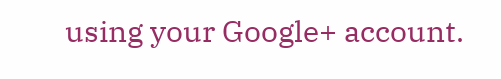using your Google+ account.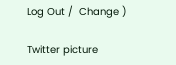Log Out /  Change )

Twitter picture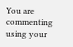You are commenting using your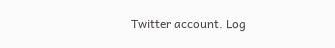Twitter account. Log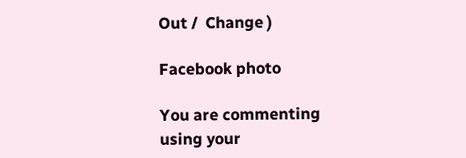Out /  Change )

Facebook photo

You are commenting using your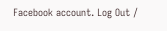Facebook account. Log Out /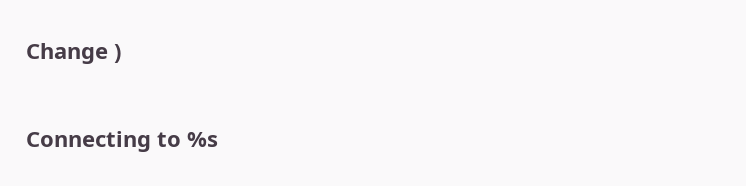Change )

Connecting to %s